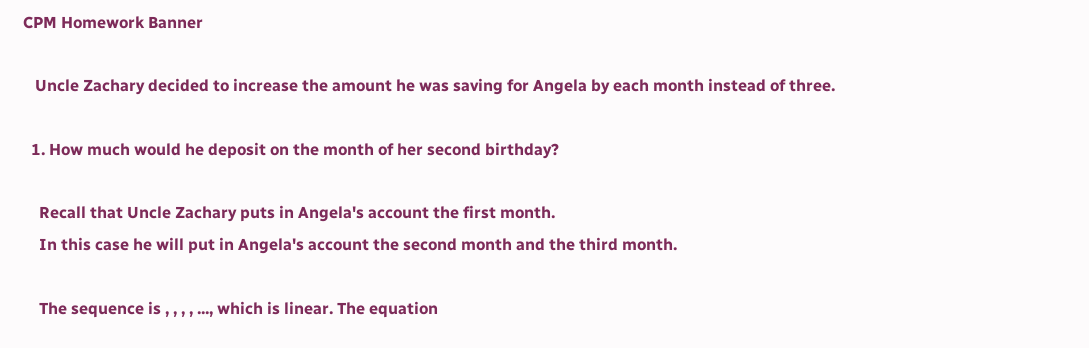CPM Homework Banner

   Uncle Zachary decided to increase the amount he was saving for Angela by each month instead of three.

  1. How much would he deposit on the month of her second birthday?

    Recall that Uncle Zachary puts in Angela's account the first month.
    In this case he will put in Angela's account the second month and the third month.

    The sequence is , , , , ..., which is linear. The equation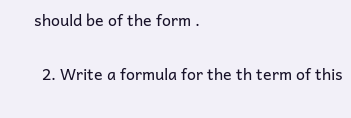should be of the form .

  2. Write a formula for the th term of this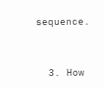sequence.


  3. How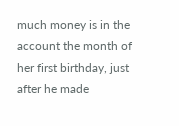much money is in the account the month of her first birthday, just after he made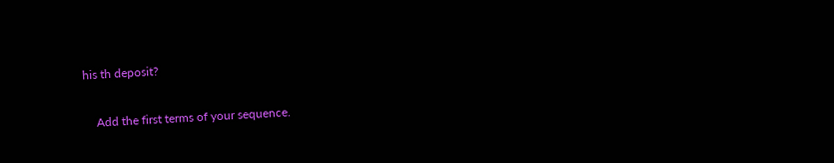his th deposit?

    Add the first terms of your sequence.